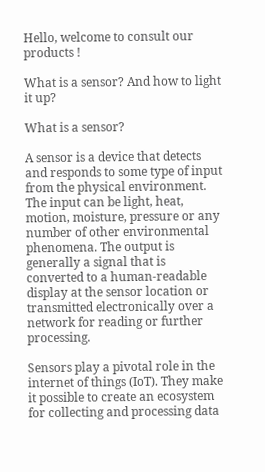Hello, welcome to consult our products !

What is a sensor? And how to light it up?

What is a sensor?

A sensor is a device that detects and responds to some type of input from the physical environment. The input can be light, heat, motion, moisture, pressure or any number of other environmental phenomena. The output is generally a signal that is converted to a human-readable display at the sensor location or transmitted electronically over a network for reading or further processing.

Sensors play a pivotal role in the internet of things (IoT). They make it possible to create an ecosystem for collecting and processing data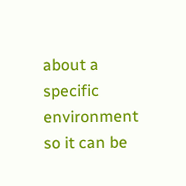about a specific environment so it can be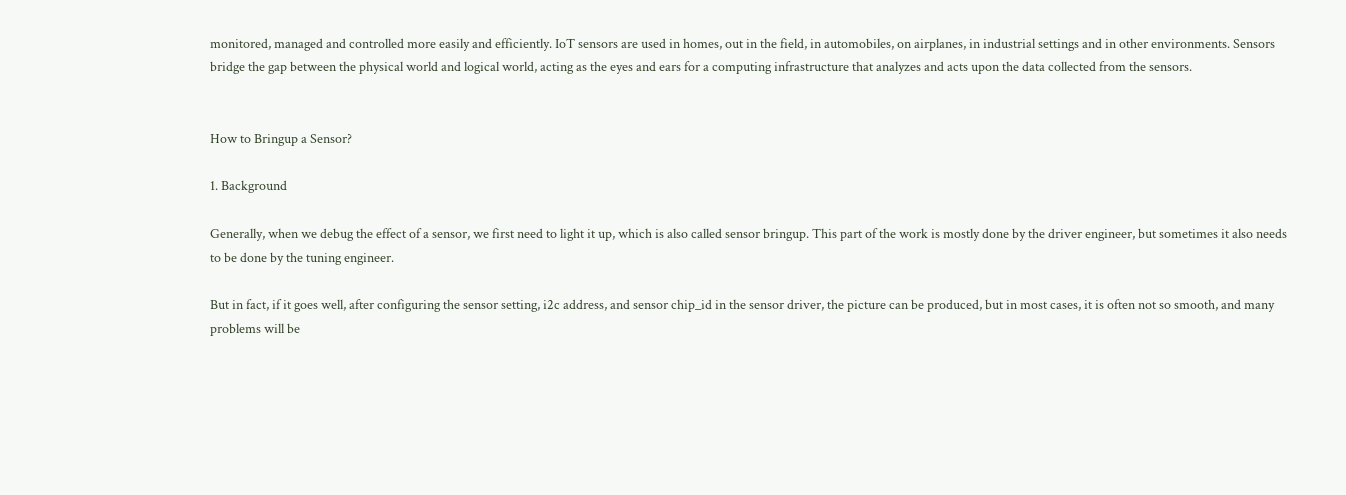monitored, managed and controlled more easily and efficiently. IoT sensors are used in homes, out in the field, in automobiles, on airplanes, in industrial settings and in other environments. Sensors bridge the gap between the physical world and logical world, acting as the eyes and ears for a computing infrastructure that analyzes and acts upon the data collected from the sensors.


How to Bringup a Sensor?

1. Background

Generally, when we debug the effect of a sensor, we first need to light it up, which is also called sensor bringup. This part of the work is mostly done by the driver engineer, but sometimes it also needs to be done by the tuning engineer.

But in fact, if it goes well, after configuring the sensor setting, i2c address, and sensor chip_id in the sensor driver, the picture can be produced, but in most cases, it is often not so smooth, and many problems will be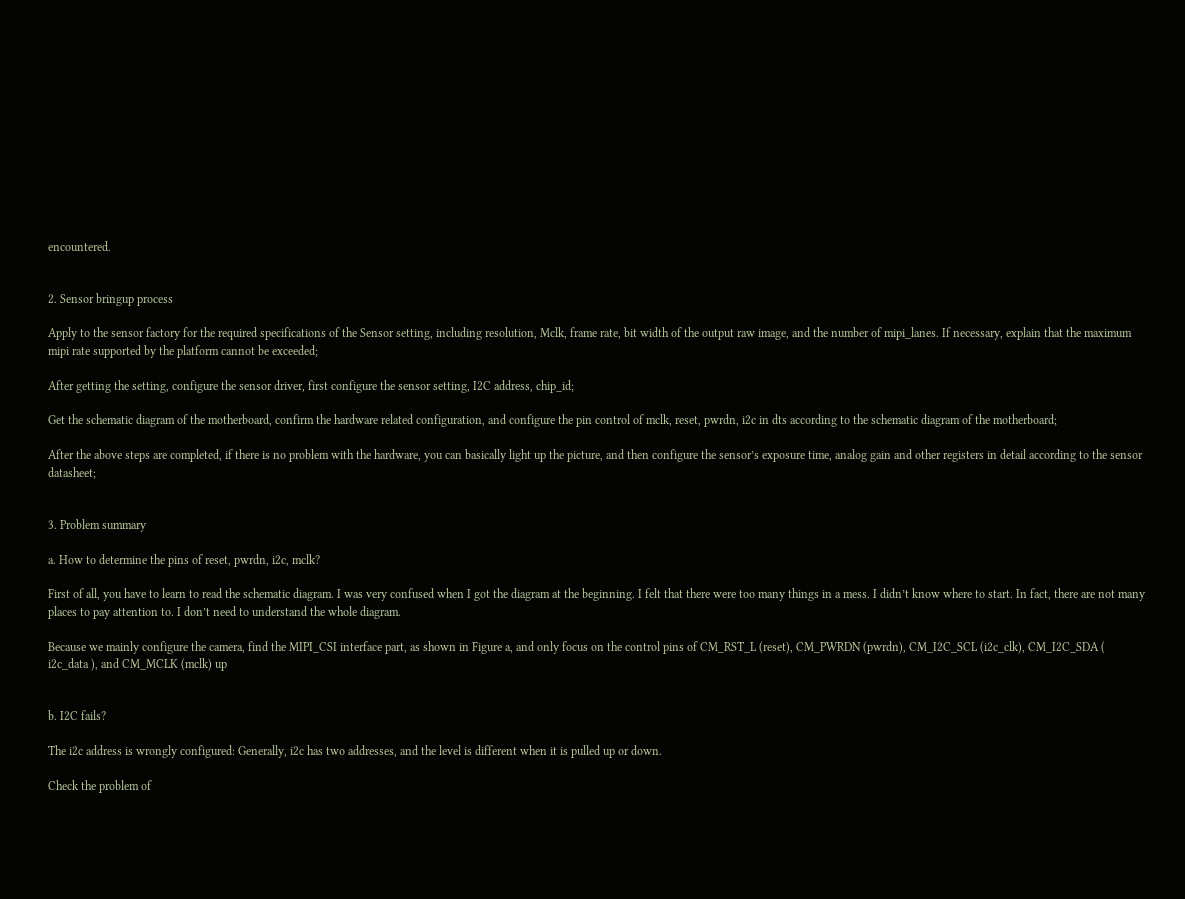encountered.


2. Sensor bringup process

Apply to the sensor factory for the required specifications of the Sensor setting, including resolution, Mclk, frame rate, bit width of the output raw image, and the number of mipi_lanes. If necessary, explain that the maximum mipi rate supported by the platform cannot be exceeded;

After getting the setting, configure the sensor driver, first configure the sensor setting, I2C address, chip_id;

Get the schematic diagram of the motherboard, confirm the hardware related configuration, and configure the pin control of mclk, reset, pwrdn, i2c in dts according to the schematic diagram of the motherboard;

After the above steps are completed, if there is no problem with the hardware, you can basically light up the picture, and then configure the sensor’s exposure time, analog gain and other registers in detail according to the sensor datasheet;


3. Problem summary

a. How to determine the pins of reset, pwrdn, i2c, mclk?

First of all, you have to learn to read the schematic diagram. I was very confused when I got the diagram at the beginning. I felt that there were too many things in a mess. I didn’t know where to start. In fact, there are not many places to pay attention to. I don’t need to understand the whole diagram.

Because we mainly configure the camera, find the MIPI_CSI interface part, as shown in Figure a, and only focus on the control pins of CM_RST_L (reset), CM_PWRDN (pwrdn), CM_I2C_SCL (i2c_clk), CM_I2C_SDA ( i2c_data ), and CM_MCLK (mclk) up


b. I2C fails?

The i2c address is wrongly configured: Generally, i2c has two addresses, and the level is different when it is pulled up or down.

Check the problem of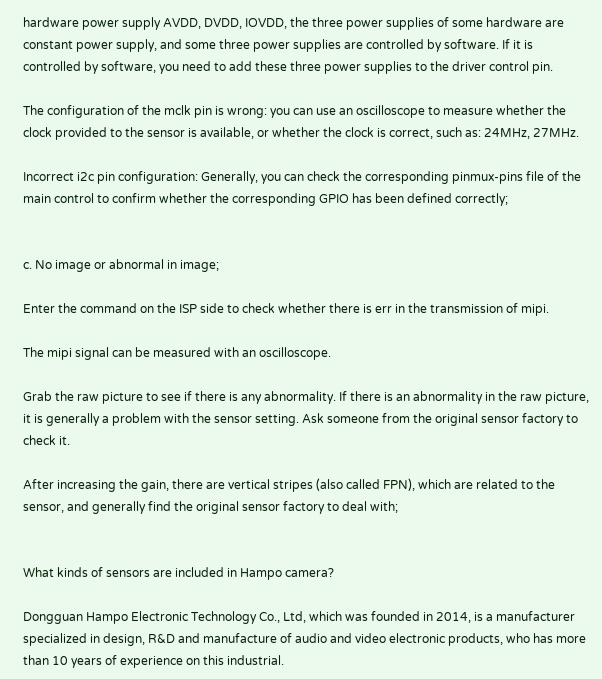hardware power supply AVDD, DVDD, IOVDD, the three power supplies of some hardware are constant power supply, and some three power supplies are controlled by software. If it is controlled by software, you need to add these three power supplies to the driver control pin.

The configuration of the mclk pin is wrong: you can use an oscilloscope to measure whether the clock provided to the sensor is available, or whether the clock is correct, such as: 24MHz, 27MHz.

Incorrect i2c pin configuration: Generally, you can check the corresponding pinmux-pins file of the main control to confirm whether the corresponding GPIO has been defined correctly;


c. No image or abnormal in image;

Enter the command on the ISP side to check whether there is err in the transmission of mipi.

The mipi signal can be measured with an oscilloscope.

Grab the raw picture to see if there is any abnormality. If there is an abnormality in the raw picture, it is generally a problem with the sensor setting. Ask someone from the original sensor factory to check it.

After increasing the gain, there are vertical stripes (also called FPN), which are related to the sensor, and generally find the original sensor factory to deal with;


What kinds of sensors are included in Hampo camera?

Dongguan Hampo Electronic Technology Co., Ltd, which was founded in 2014, is a manufacturer specialized in design, R&D and manufacture of audio and video electronic products, who has more than 10 years of experience on this industrial.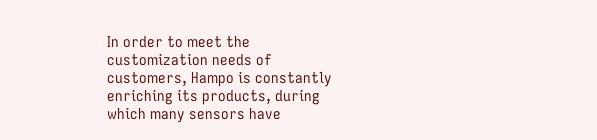In order to meet the customization needs of customers, Hampo is constantly enriching its products, during which many sensors have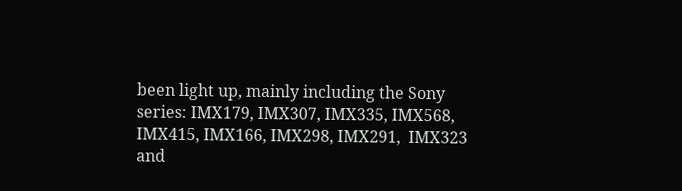been light up, mainly including the Sony series: IMX179, IMX307, IMX335, IMX568, IMX415, IMX166, IMX298, IMX291,  IMX323 and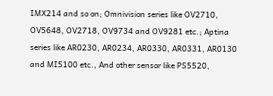IMX214 and so on; Omnivision series like OV2710, OV5648, OV2718, OV9734 and OV9281 etc.; Aptina series like AR0230, AR0234, AR0330, AR0331, AR0130 and MI5100 etc., And other sensor like PS5520,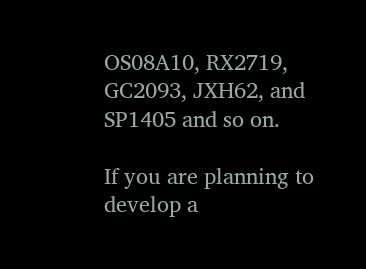OS08A10, RX2719, GC2093, JXH62, and SP1405 and so on.

If you are planning to develop a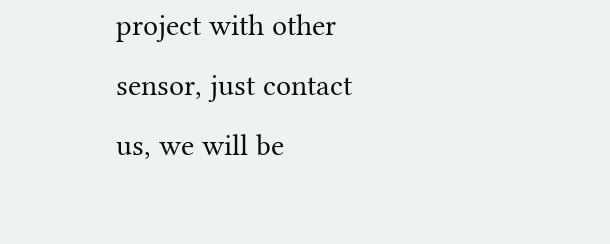project with other sensor, just contact us, we will be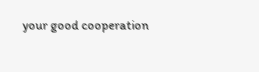your good cooperation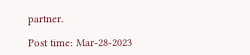partner.

Post time: Mar-28-2023